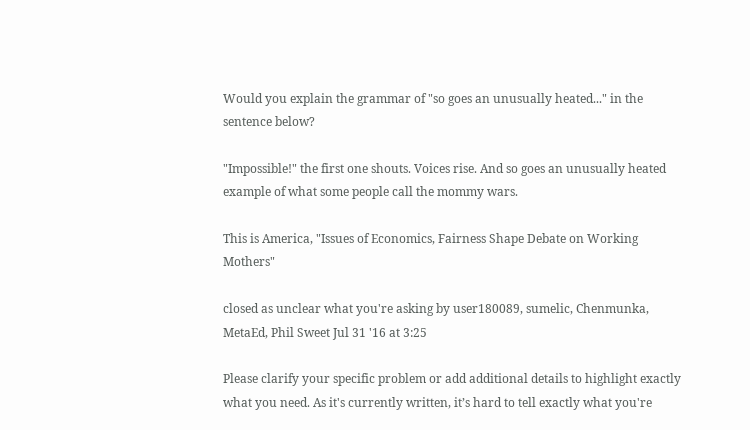Would you explain the grammar of "so goes an unusually heated..." in the sentence below?

"Impossible!" the first one shouts. Voices rise. And so goes an unusually heated example of what some people call the mommy wars.

This is America, "Issues of Economics, Fairness Shape Debate on Working Mothers"

closed as unclear what you're asking by user180089, sumelic, Chenmunka, MetaEd, Phil Sweet Jul 31 '16 at 3:25

Please clarify your specific problem or add additional details to highlight exactly what you need. As it's currently written, it’s hard to tell exactly what you're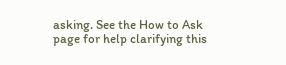asking. See the How to Ask page for help clarifying this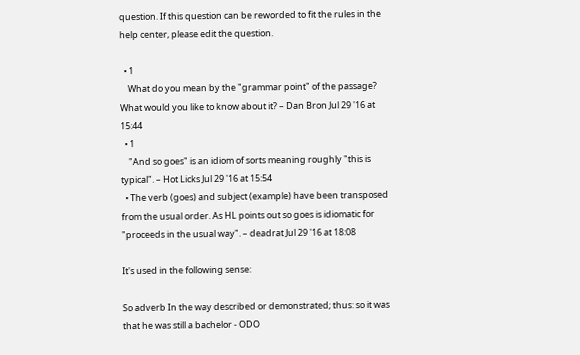question. If this question can be reworded to fit the rules in the help center, please edit the question.

  • 1
    What do you mean by the "grammar point" of the passage? What would you like to know about it? – Dan Bron Jul 29 '16 at 15:44
  • 1
    "And so goes" is an idiom of sorts meaning roughly "this is typical". – Hot Licks Jul 29 '16 at 15:54
  • The verb (goes) and subject (example) have been transposed from the usual order. As HL points out so goes is idiomatic for "proceeds in the usual way". – deadrat Jul 29 '16 at 18:08

It's used in the following sense:

So adverb In the way described or demonstrated; thus: so it was that he was still a bachelor - ODO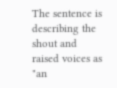The sentence is describing the shout and raised voices as "an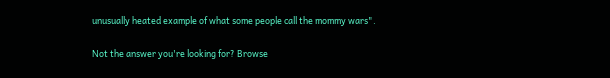unusually heated example of what some people call the mommy wars".

Not the answer you're looking for? Browse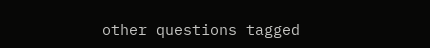other questions tagged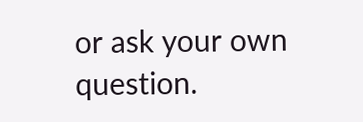or ask your own question.